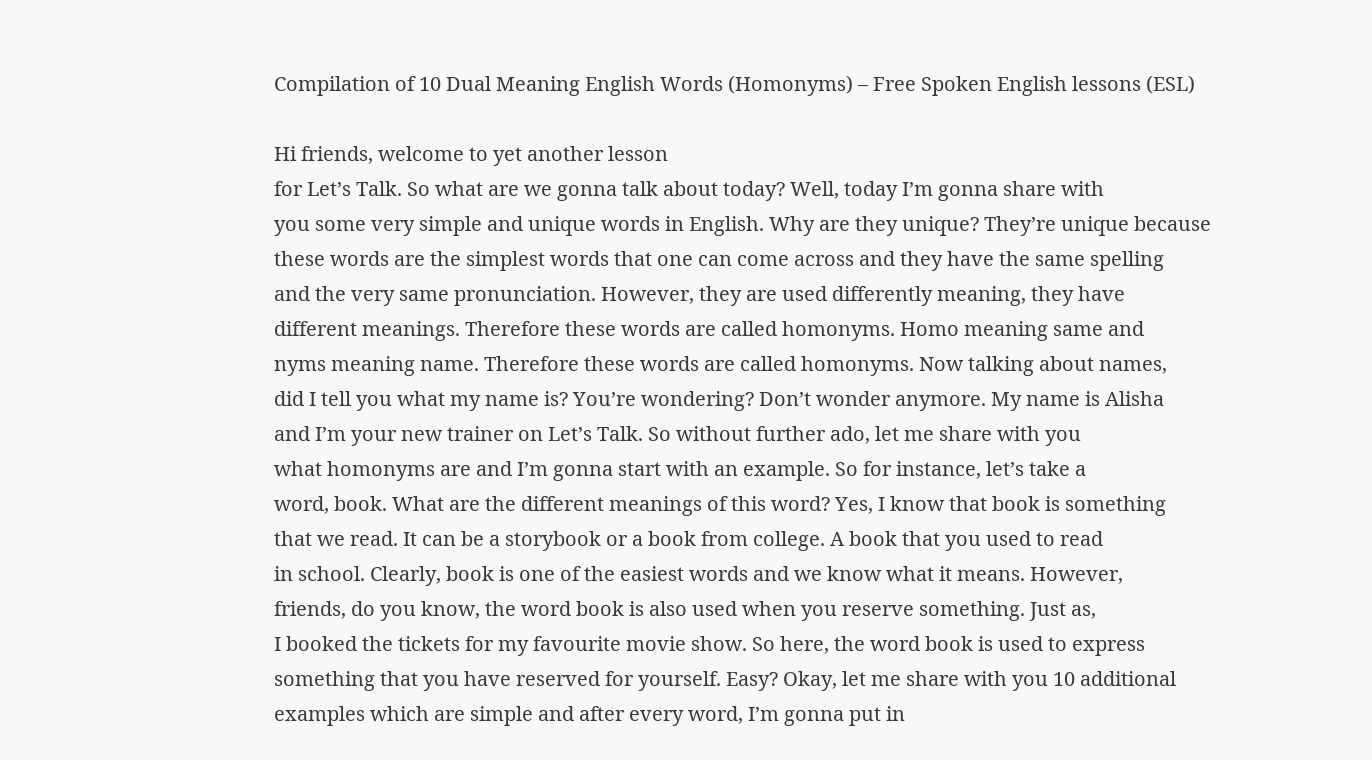Compilation of 10 Dual Meaning English Words (Homonyms) – Free Spoken English lessons (ESL)

Hi friends, welcome to yet another lesson
for Let’s Talk. So what are we gonna talk about today? Well, today I’m gonna share with
you some very simple and unique words in English. Why are they unique? They’re unique because
these words are the simplest words that one can come across and they have the same spelling
and the very same pronunciation. However, they are used differently meaning, they have
different meanings. Therefore these words are called homonyms. Homo meaning same and
nyms meaning name. Therefore these words are called homonyms. Now talking about names,
did I tell you what my name is? You’re wondering? Don’t wonder anymore. My name is Alisha
and I’m your new trainer on Let’s Talk. So without further ado, let me share with you
what homonyms are and I’m gonna start with an example. So for instance, let’s take a
word, book. What are the different meanings of this word? Yes, I know that book is something
that we read. It can be a storybook or a book from college. A book that you used to read
in school. Clearly, book is one of the easiest words and we know what it means. However,
friends, do you know, the word book is also used when you reserve something. Just as,
I booked the tickets for my favourite movie show. So here, the word book is used to express
something that you have reserved for yourself. Easy? Okay, let me share with you 10 additional
examples which are simple and after every word, I’m gonna put in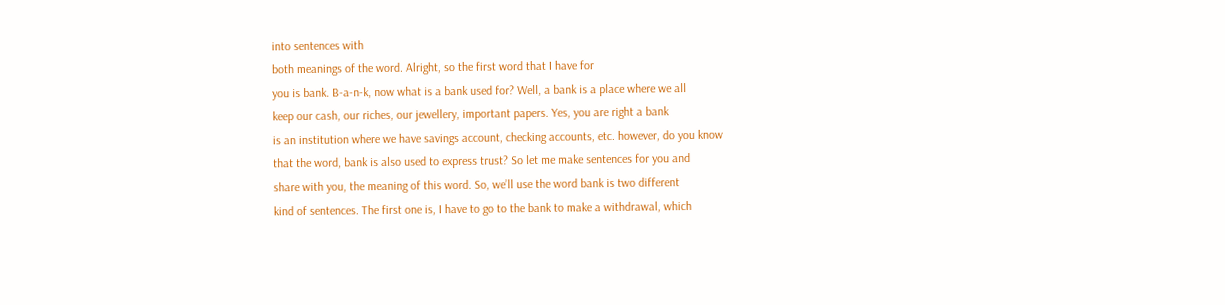into sentences with
both meanings of the word. Alright, so the first word that I have for
you is bank. B-a-n-k, now what is a bank used for? Well, a bank is a place where we all
keep our cash, our riches, our jewellery, important papers. Yes, you are right a bank
is an institution where we have savings account, checking accounts, etc. however, do you know
that the word, bank is also used to express trust? So let me make sentences for you and
share with you, the meaning of this word. So, we’ll use the word bank is two different
kind of sentences. The first one is, I have to go to the bank to make a withdrawal, which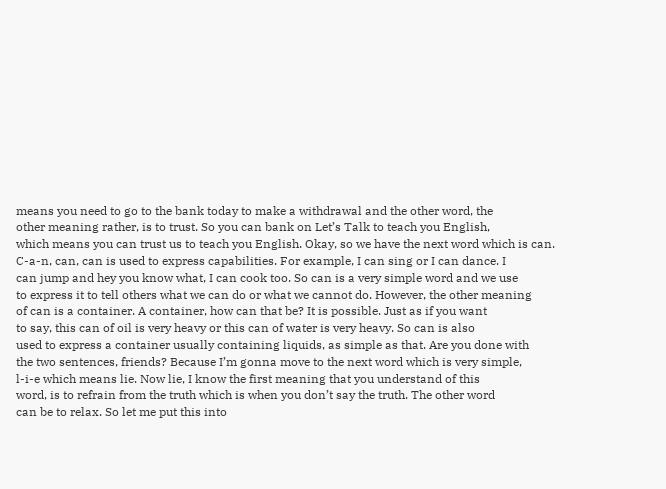means you need to go to the bank today to make a withdrawal and the other word, the
other meaning rather, is to trust. So you can bank on Let’s Talk to teach you English,
which means you can trust us to teach you English. Okay, so we have the next word which is can.
C-a-n, can, can is used to express capabilities. For example, I can sing or I can dance. I
can jump and hey you know what, I can cook too. So can is a very simple word and we use
to express it to tell others what we can do or what we cannot do. However, the other meaning
of can is a container. A container, how can that be? It is possible. Just as if you want
to say, this can of oil is very heavy or this can of water is very heavy. So can is also
used to express a container usually containing liquids, as simple as that. Are you done with
the two sentences, friends? Because I’m gonna move to the next word which is very simple,
l-i-e which means lie. Now lie, I know the first meaning that you understand of this
word, is to refrain from the truth which is when you don’t say the truth. The other word
can be to relax. So let me put this into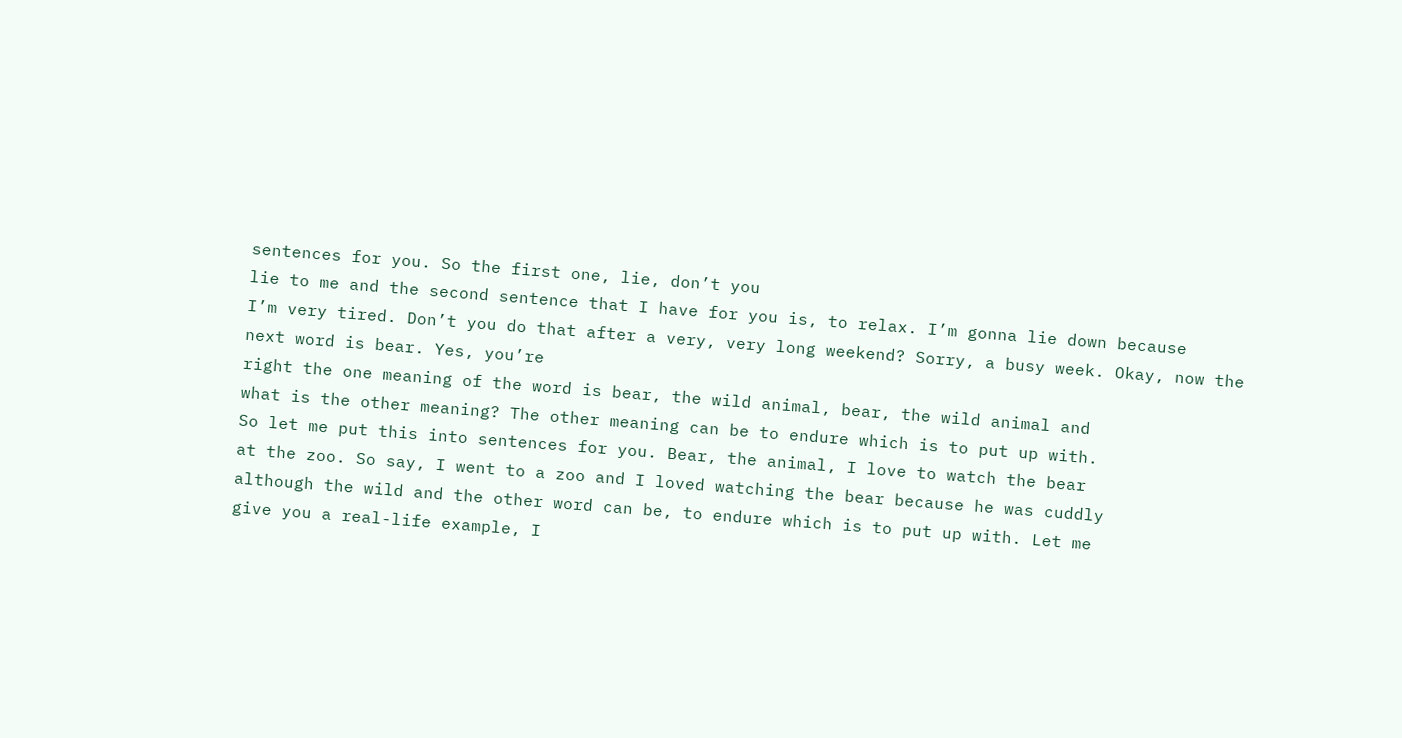sentences for you. So the first one, lie, don’t you
lie to me and the second sentence that I have for you is, to relax. I’m gonna lie down because
I’m very tired. Don’t you do that after a very, very long weekend? Sorry, a busy week. Okay, now the next word is bear. Yes, you’re
right the one meaning of the word is bear, the wild animal, bear, the wild animal and
what is the other meaning? The other meaning can be to endure which is to put up with.
So let me put this into sentences for you. Bear, the animal, I love to watch the bear
at the zoo. So say, I went to a zoo and I loved watching the bear because he was cuddly
although the wild and the other word can be, to endure which is to put up with. Let me
give you a real-life example, I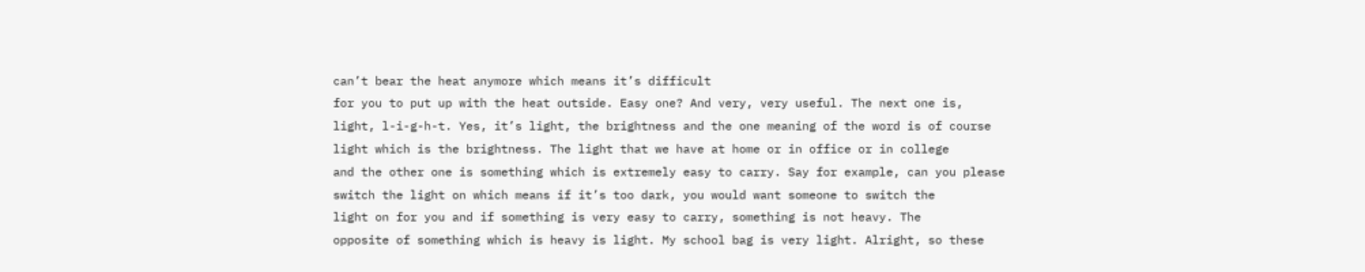can’t bear the heat anymore which means it’s difficult
for you to put up with the heat outside. Easy one? And very, very useful. The next one is,
light, l-i-g-h-t. Yes, it’s light, the brightness and the one meaning of the word is of course
light which is the brightness. The light that we have at home or in office or in college
and the other one is something which is extremely easy to carry. Say for example, can you please
switch the light on which means if it’s too dark, you would want someone to switch the
light on for you and if something is very easy to carry, something is not heavy. The
opposite of something which is heavy is light. My school bag is very light. Alright, so these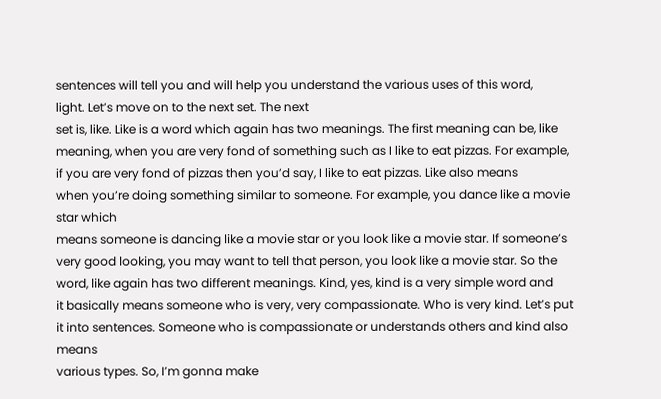sentences will tell you and will help you understand the various uses of this word,
light. Let’s move on to the next set. The next
set is, like. Like is a word which again has two meanings. The first meaning can be, like
meaning, when you are very fond of something such as I like to eat pizzas. For example,
if you are very fond of pizzas then you’d say, I like to eat pizzas. Like also means
when you’re doing something similar to someone. For example, you dance like a movie star which
means someone is dancing like a movie star or you look like a movie star. If someone’s
very good looking, you may want to tell that person, you look like a movie star. So the
word, like again has two different meanings. Kind, yes, kind is a very simple word and
it basically means someone who is very, very compassionate. Who is very kind. Let’s put
it into sentences. Someone who is compassionate or understands others and kind also means
various types. So, I’m gonna make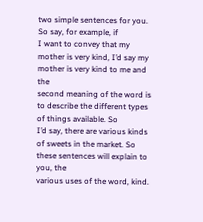two simple sentences for you. So say, for example, if
I want to convey that my mother is very kind, I’d say my mother is very kind to me and the
second meaning of the word is to describe the different types of things available. So
I’d say, there are various kinds of sweets in the market. So these sentences will explain to you, the
various uses of the word, kind.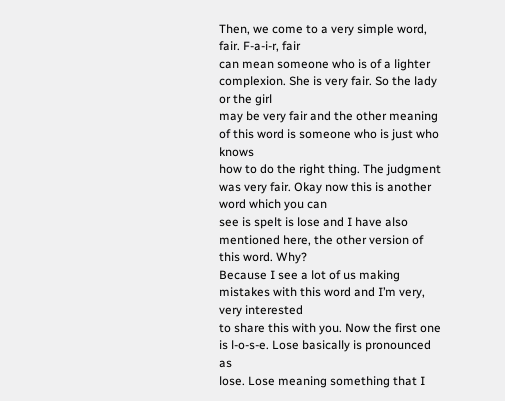Then, we come to a very simple word, fair. F-a-i-r, fair
can mean someone who is of a lighter complexion. She is very fair. So the lady or the girl
may be very fair and the other meaning of this word is someone who is just who knows
how to do the right thing. The judgment was very fair. Okay now this is another word which you can
see is spelt is lose and I have also mentioned here, the other version of this word. Why?
Because I see a lot of us making mistakes with this word and I’m very, very interested
to share this with you. Now the first one is l-o-s-e. Lose basically is pronounced as
lose. Lose meaning something that I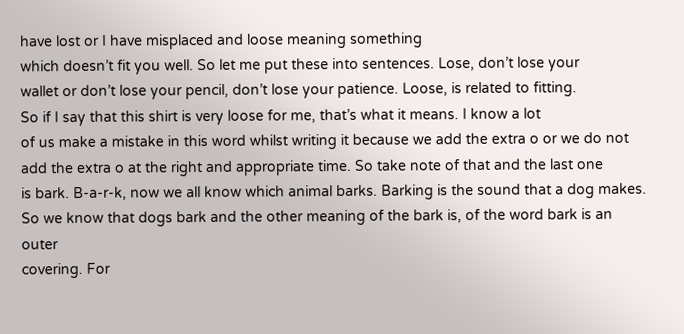have lost or I have misplaced and loose meaning something
which doesn’t fit you well. So let me put these into sentences. Lose, don’t lose your
wallet or don’t lose your pencil, don’t lose your patience. Loose, is related to fitting.
So if I say that this shirt is very loose for me, that’s what it means. I know a lot
of us make a mistake in this word whilst writing it because we add the extra o or we do not
add the extra o at the right and appropriate time. So take note of that and the last one
is bark. B-a-r-k, now we all know which animal barks. Barking is the sound that a dog makes.
So we know that dogs bark and the other meaning of the bark is, of the word bark is an outer
covering. For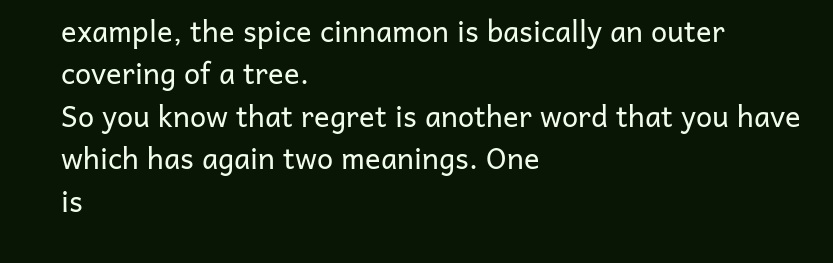example, the spice cinnamon is basically an outer covering of a tree.
So you know that regret is another word that you have which has again two meanings. One
is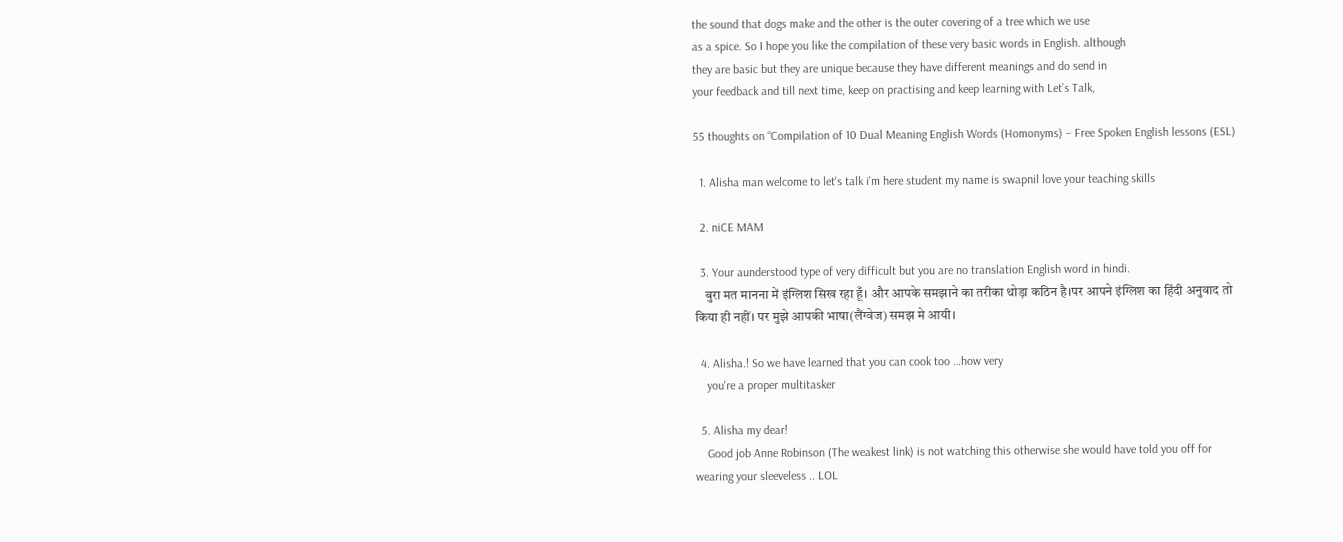the sound that dogs make and the other is the outer covering of a tree which we use
as a spice. So I hope you like the compilation of these very basic words in English. although
they are basic but they are unique because they have different meanings and do send in
your feedback and till next time, keep on practising and keep learning with Let’s Talk,

55 thoughts on “Compilation of 10 Dual Meaning English Words (Homonyms) – Free Spoken English lessons (ESL)

  1. Alisha man welcome to let's talk i'm here student my name is swapnil love your teaching skills

  2. niCE MAM

  3. Your aunderstood type of very difficult but you are no translation English word in hindi.
    बुरा मत मानना में इंग्लिश सिख रहा हूँ। और आपके समझाने का तरीका थोड़ा कठिन है।पर आपने इंग्लिश का हिंदी अनुवाद तो किया ही नहीं। पर मुझे आपकी भाषा(लैंग्वेज) समझ मे आयी।

  4. Alisha.! So we have learned that you can cook too …how very
    you're a proper multitasker

  5. Alisha my dear!
    Good job Anne Robinson (The weakest link) is not watching this otherwise she would have told you off for wearing your sleeveless .. LOL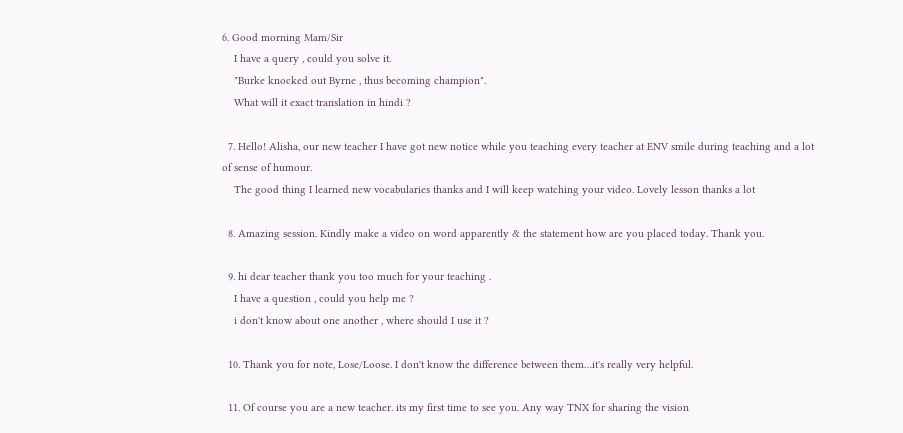6. Good morning Mam/Sir
    I have a query , could you solve it.
    "Burke knocked out Byrne , thus becoming champion".
    What will it exact translation in hindi ?

  7. Hello! Alisha, our new teacher I have got new notice while you teaching every teacher at ENV smile during teaching and a lot of sense of humour.
    The good thing I learned new vocabularies thanks and I will keep watching your video. Lovely lesson thanks a lot

  8. Amazing session. Kindly make a video on word apparently & the statement how are you placed today. Thank you.

  9. hi dear teacher thank you too much for your teaching .
    I have a question , could you help me ?
    i don't know about one another , where should I use it ?

  10. Thank you for note, Lose/Loose. I don't know the difference between them…it's really very helpful.

  11. Of course you are a new teacher. its my first time to see you. Any way TNX for sharing the vision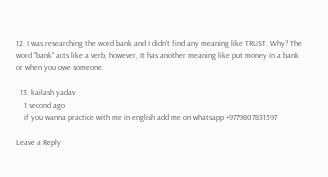12. I was researching the word bank and I didn't find any meaning like TRUST. Why? The word "bank" acts like a verb, however, It has another meaning like put money in a bank or when you owe someone.

  13. kailash yadav
    1 second ago
    if you wanna practice with me in english add me on whatsapp +9779807831597

Leave a Reply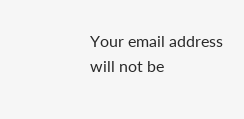Your email address will not be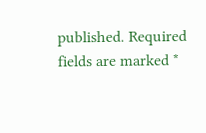published. Required fields are marked *